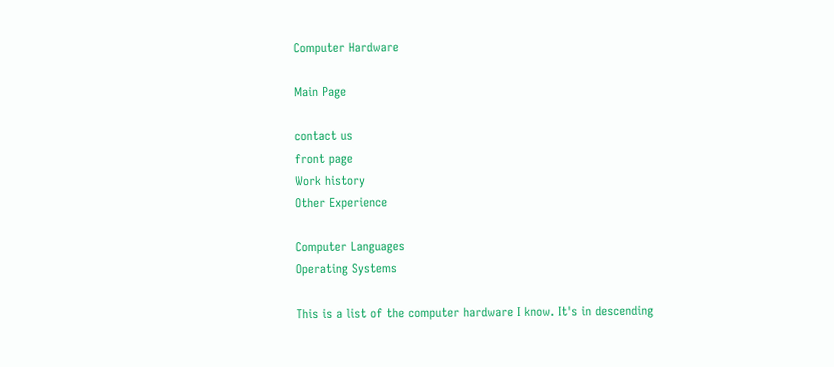Computer Hardware

Main Page

contact us
front page
Work history
Other Experience

Computer Languages
Operating Systems

This is a list of the computer hardware I know. It's in descending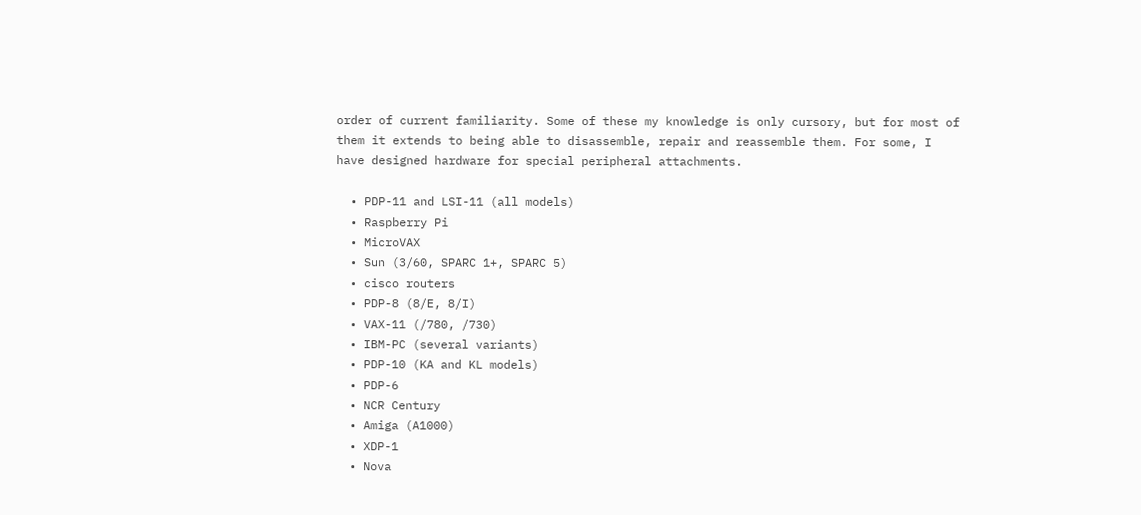order of current familiarity. Some of these my knowledge is only cursory, but for most of them it extends to being able to disassemble, repair and reassemble them. For some, I have designed hardware for special peripheral attachments.

  • PDP-11 and LSI-11 (all models)
  • Raspberry Pi
  • MicroVAX
  • Sun (3/60, SPARC 1+, SPARC 5)
  • cisco routers
  • PDP-8 (8/E, 8/I)
  • VAX-11 (/780, /730)
  • IBM-PC (several variants)
  • PDP-10 (KA and KL models)
  • PDP-6
  • NCR Century
  • Amiga (A1000)
  • XDP-1
  • Nova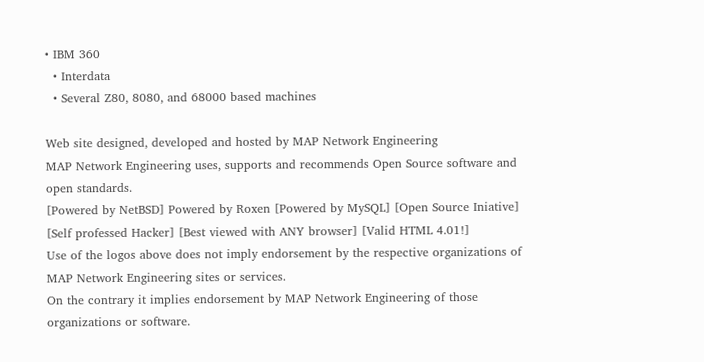• IBM 360
  • Interdata
  • Several Z80, 8080, and 68000 based machines

Web site designed, developed and hosted by MAP Network Engineering
MAP Network Engineering uses, supports and recommends Open Source software and open standards.
[Powered by NetBSD] Powered by Roxen [Powered by MySQL] [Open Source Iniative] [Self professed Hacker] [Best viewed with ANY browser] [Valid HTML 4.01!]
Use of the logos above does not imply endorsement by the respective organizations of MAP Network Engineering sites or services.
On the contrary it implies endorsement by MAP Network Engineering of those organizations or software.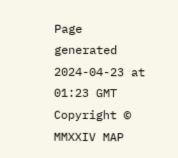Page generated 2024-04-23 at 01:23 GMT
Copyright © MMXXIV MAP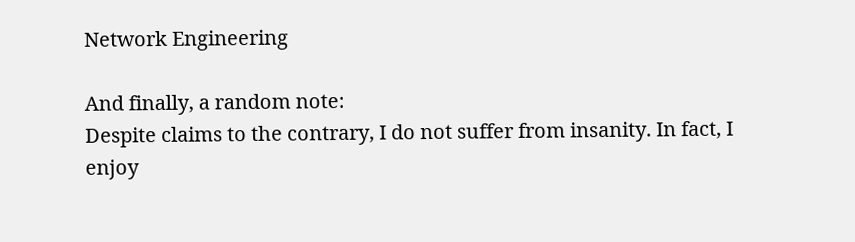Network Engineering

And finally, a random note:
Despite claims to the contrary, I do not suffer from insanity. In fact, I enjoy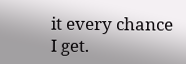it every chance I get.